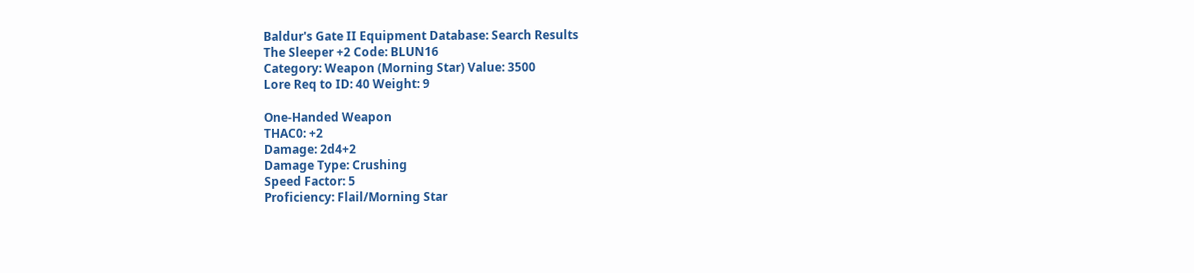Baldur's Gate II Equipment Database: Search Results
The Sleeper +2 Code: BLUN16
Category: Weapon (Morning Star) Value: 3500
Lore Req to ID: 40 Weight: 9

One-Handed Weapon
THAC0: +2
Damage: 2d4+2
Damage Type: Crushing
Speed Factor: 5
Proficiency: Flail/Morning Star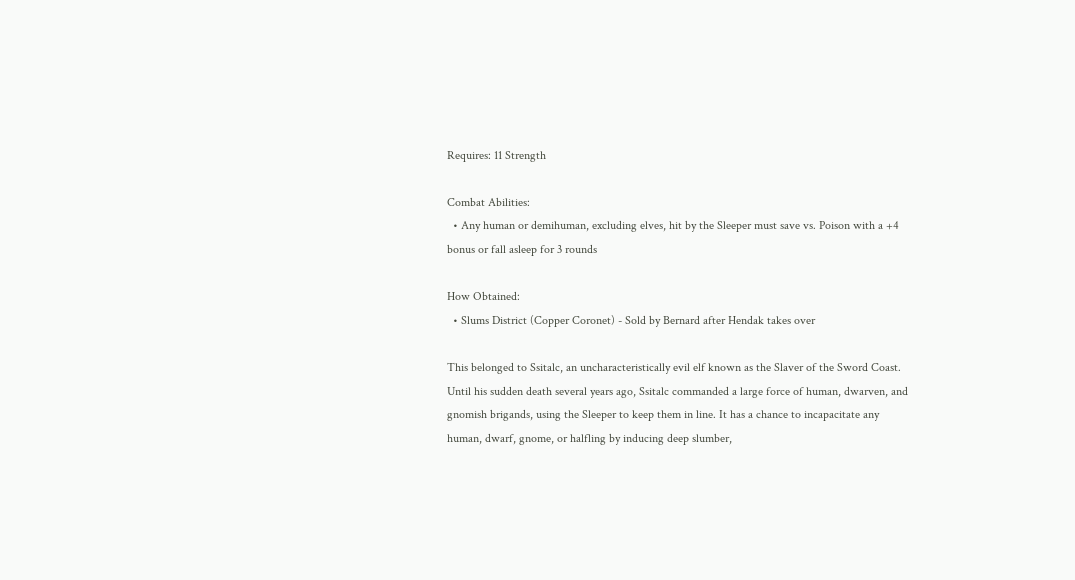Requires: 11 Strength

Combat Abilities:
  • Any human or demihuman, excluding elves, hit by the Sleeper must save vs. Poison with a +4 bonus or fall asleep for 3 rounds

How Obtained:
  • Slums District (Copper Coronet) - Sold by Bernard after Hendak takes over

This belonged to Ssitalc, an uncharacteristically evil elf known as the Slaver of the Sword Coast. Until his sudden death several years ago, Ssitalc commanded a large force of human, dwarven, and gnomish brigands, using the Sleeper to keep them in line. It has a chance to incapacitate any human, dwarf, gnome, or halfling by inducing deep slumber,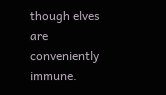though elves are conveniently immune.